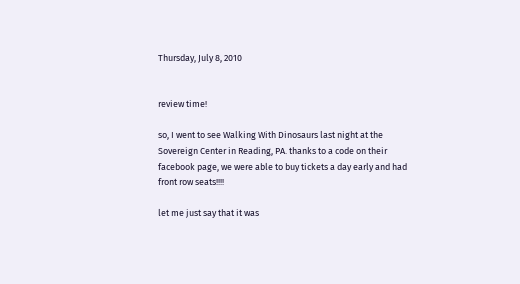Thursday, July 8, 2010


review time!

so, I went to see Walking With Dinosaurs last night at the Sovereign Center in Reading, PA. thanks to a code on their facebook page, we were able to buy tickets a day early and had front row seats!!!!

let me just say that it was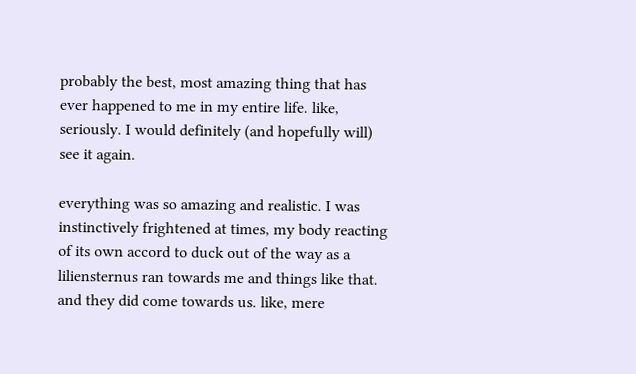probably the best, most amazing thing that has ever happened to me in my entire life. like, seriously. I would definitely (and hopefully will) see it again.

everything was so amazing and realistic. I was instinctively frightened at times, my body reacting of its own accord to duck out of the way as a liliensternus ran towards me and things like that. and they did come towards us. like, mere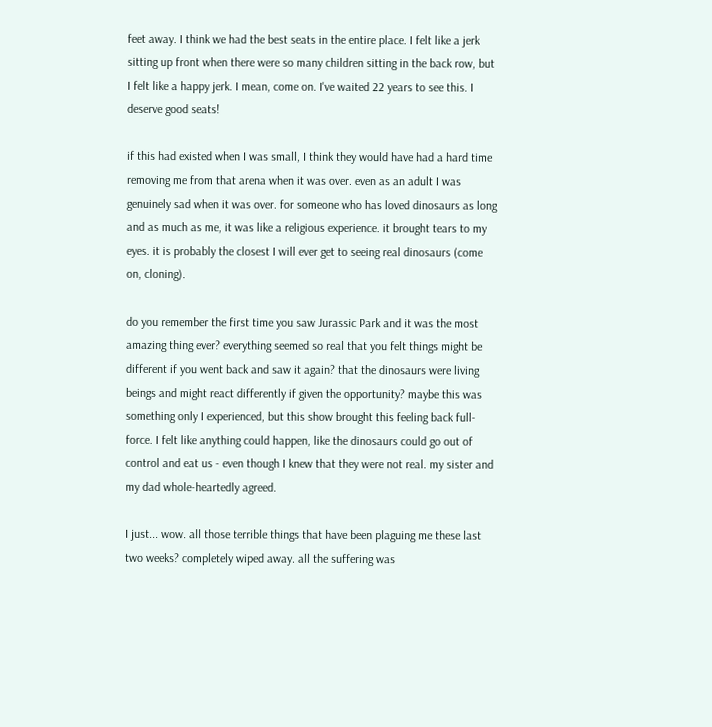feet away. I think we had the best seats in the entire place. I felt like a jerk sitting up front when there were so many children sitting in the back row, but I felt like a happy jerk. I mean, come on. I've waited 22 years to see this. I deserve good seats!

if this had existed when I was small, I think they would have had a hard time removing me from that arena when it was over. even as an adult I was genuinely sad when it was over. for someone who has loved dinosaurs as long and as much as me, it was like a religious experience. it brought tears to my eyes. it is probably the closest I will ever get to seeing real dinosaurs (come on, cloning).

do you remember the first time you saw Jurassic Park and it was the most amazing thing ever? everything seemed so real that you felt things might be different if you went back and saw it again? that the dinosaurs were living beings and might react differently if given the opportunity? maybe this was something only I experienced, but this show brought this feeling back full-force. I felt like anything could happen, like the dinosaurs could go out of control and eat us - even though I knew that they were not real. my sister and my dad whole-heartedly agreed.

I just... wow. all those terrible things that have been plaguing me these last two weeks? completely wiped away. all the suffering was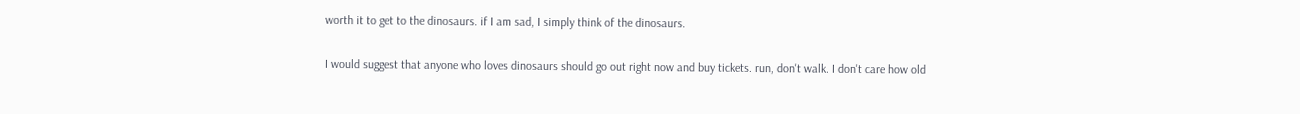worth it to get to the dinosaurs. if I am sad, I simply think of the dinosaurs.

I would suggest that anyone who loves dinosaurs should go out right now and buy tickets. run, don't walk. I don't care how old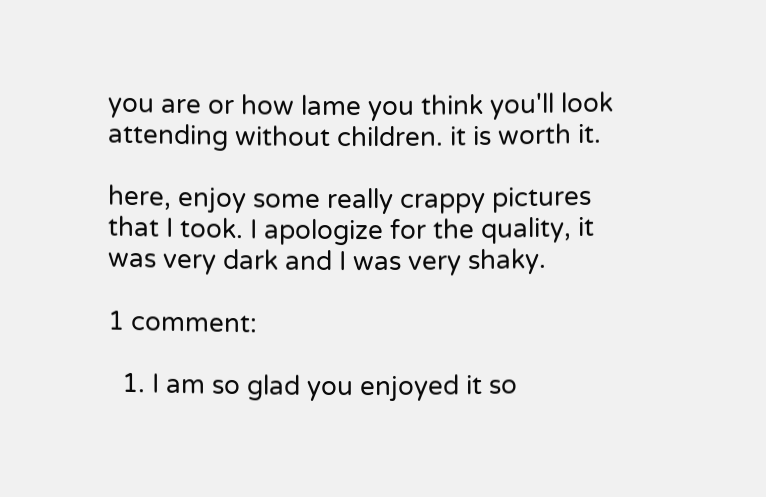you are or how lame you think you'll look attending without children. it is worth it.

here, enjoy some really crappy pictures that I took. I apologize for the quality, it was very dark and I was very shaky.

1 comment:

  1. I am so glad you enjoyed it so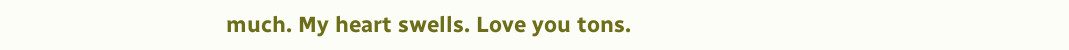much. My heart swells. Love you tons.